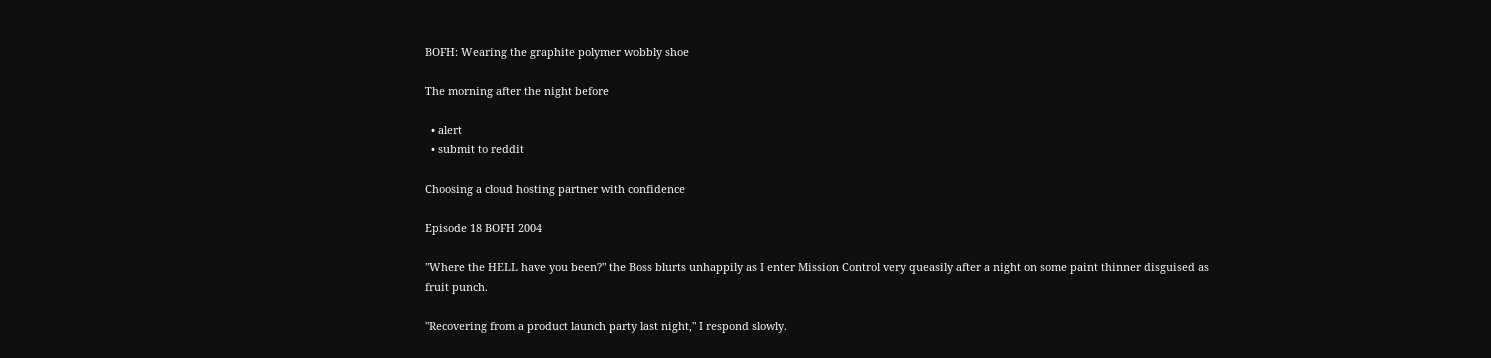BOFH: Wearing the graphite polymer wobbly shoe

The morning after the night before

  • alert
  • submit to reddit

Choosing a cloud hosting partner with confidence

Episode 18 BOFH 2004

"Where the HELL have you been?" the Boss blurts unhappily as I enter Mission Control very queasily after a night on some paint thinner disguised as fruit punch.

"Recovering from a product launch party last night," I respond slowly.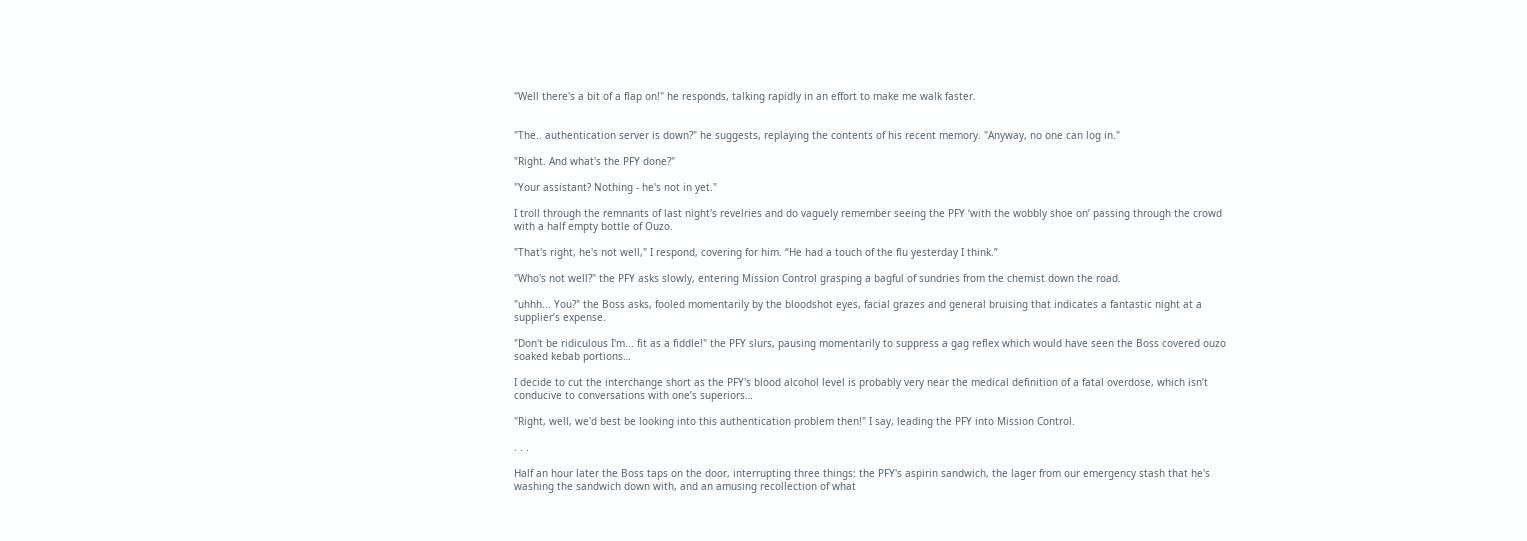"Well there's a bit of a flap on!" he responds, talking rapidly in an effort to make me walk faster.


"The.. authentication server is down?" he suggests, replaying the contents of his recent memory. "Anyway, no one can log in."

"Right. And what's the PFY done?"

"Your assistant? Nothing - he's not in yet."

I troll through the remnants of last night's revelries and do vaguely remember seeing the PFY ‘with the wobbly shoe on’ passing through the crowd with a half empty bottle of Ouzo.

"That's right, he's not well," I respond, covering for him. “He had a touch of the flu yesterday I think.”

"Who's not well?" the PFY asks slowly, entering Mission Control grasping a bagful of sundries from the chemist down the road.

"uhhh... You?" the Boss asks, fooled momentarily by the bloodshot eyes, facial grazes and general bruising that indicates a fantastic night at a supplier’s expense.

"Don't be ridiculous I'm... fit as a fiddle!" the PFY slurs, pausing momentarily to suppress a gag reflex which would have seen the Boss covered ouzo soaked kebab portions…

I decide to cut the interchange short as the PFY's blood alcohol level is probably very near the medical definition of a fatal overdose, which isn’t conducive to conversations with one’s superiors…

"Right, well, we'd best be looking into this authentication problem then!" I say, leading the PFY into Mission Control.

. . .

Half an hour later the Boss taps on the door, interrupting three things: the PFY's aspirin sandwich, the lager from our emergency stash that he's washing the sandwich down with, and an amusing recollection of what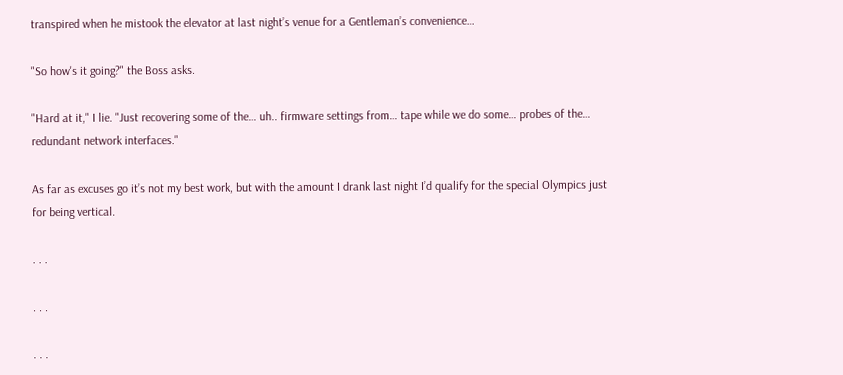transpired when he mistook the elevator at last night’s venue for a Gentleman’s convenience…

"So how's it going?" the Boss asks.

"Hard at it," I lie. "Just recovering some of the… uh.. firmware settings from… tape while we do some… probes of the… redundant network interfaces."

As far as excuses go it’s not my best work, but with the amount I drank last night I’d qualify for the special Olympics just for being vertical.

. . .

. . .

. . .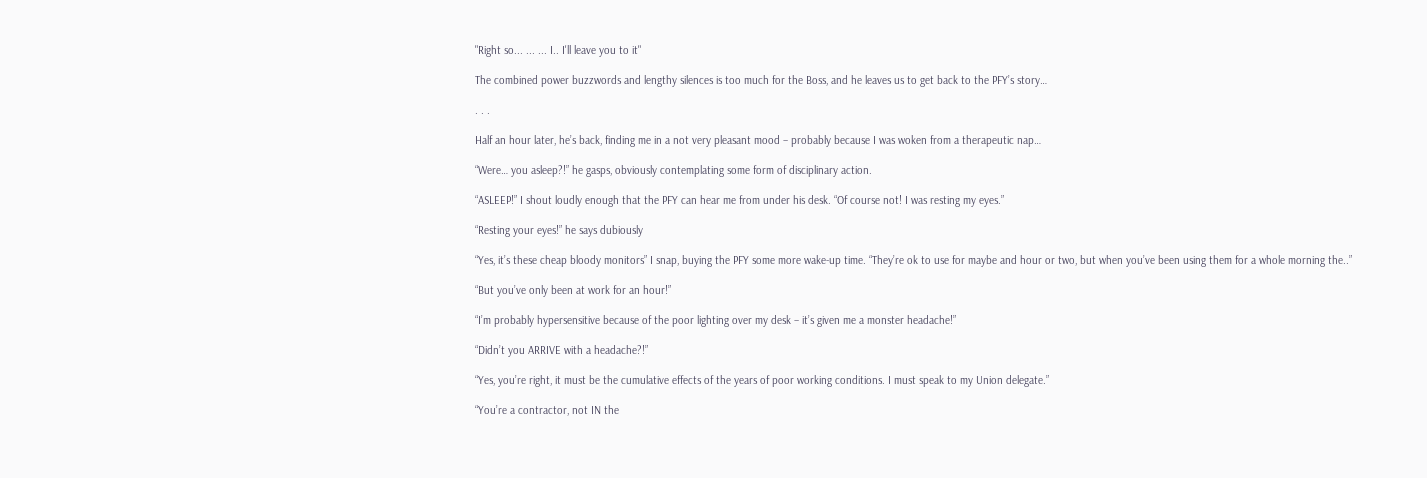"Right so... ... ... I.. I'll leave you to it"

The combined power buzzwords and lengthy silences is too much for the Boss, and he leaves us to get back to the PFY’s story…

. . .

Half an hour later, he’s back, finding me in a not very pleasant mood – probably because I was woken from a therapeutic nap…

“Were… you asleep?!” he gasps, obviously contemplating some form of disciplinary action.

“ASLEEP!” I shout loudly enough that the PFY can hear me from under his desk. “Of course not! I was resting my eyes.”

“Resting your eyes!” he says dubiously

“Yes, it’s these cheap bloody monitors” I snap, buying the PFY some more wake-up time. “They’re ok to use for maybe and hour or two, but when you’ve been using them for a whole morning the..”

“But you’ve only been at work for an hour!”

“I’m probably hypersensitive because of the poor lighting over my desk – it’s given me a monster headache!”

“Didn’t you ARRIVE with a headache?!”

“Yes, you’re right, it must be the cumulative effects of the years of poor working conditions. I must speak to my Union delegate.”

“You’re a contractor, not IN the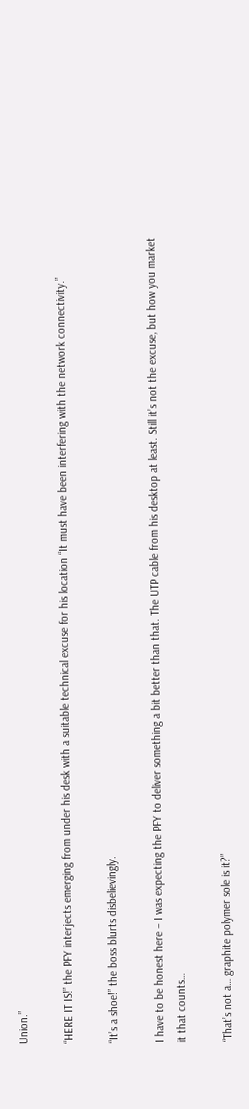Union.”

“HERE IT IS!” the PFY interjects emerging from under his desk with a suitable technical excuse for his location “It must have been interfering with the network connectivity.”

“It’s a shoe!” the boss blurts disbelievingly.

I have to be honest here – I was expecting the PFY to deliver something a bit better than that. The UTP cable from his desktop at least. Still it’s not the excuse, but how you market it that counts…

“That’s not a… graphite polymer sole is it?”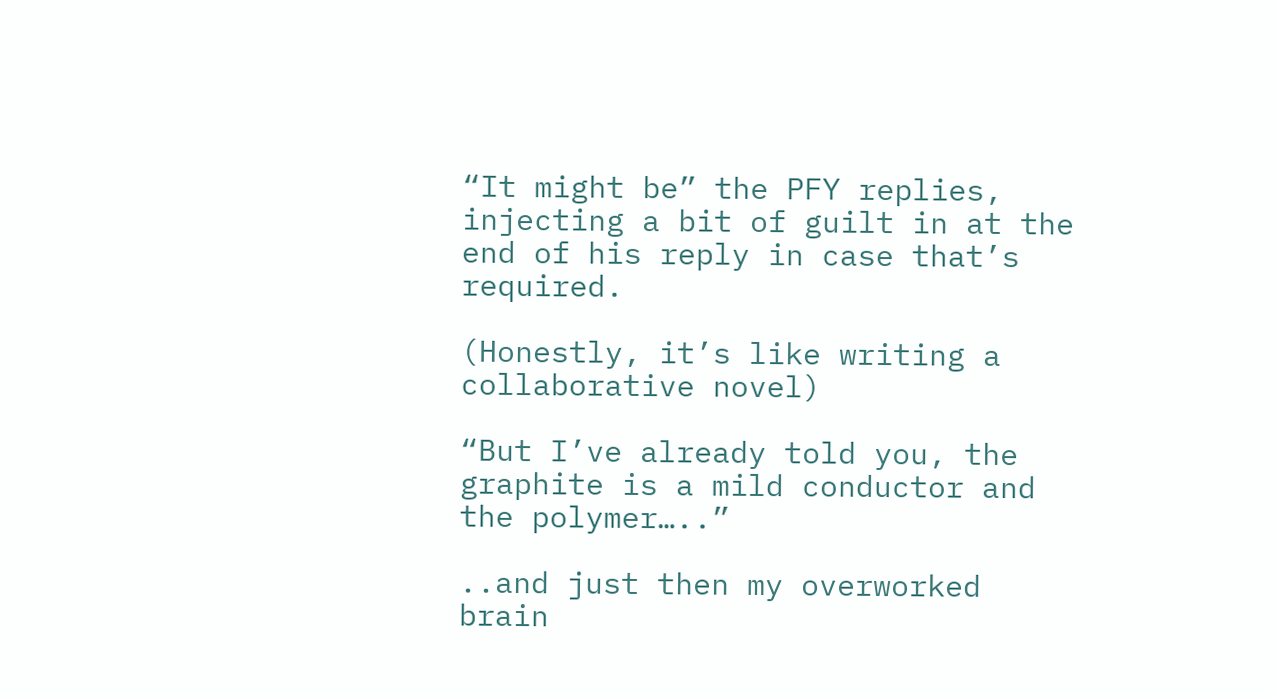“It might be” the PFY replies, injecting a bit of guilt in at the end of his reply in case that’s required.

(Honestly, it’s like writing a collaborative novel)

“But I’ve already told you, the graphite is a mild conductor and the polymer…..”

..and just then my overworked brain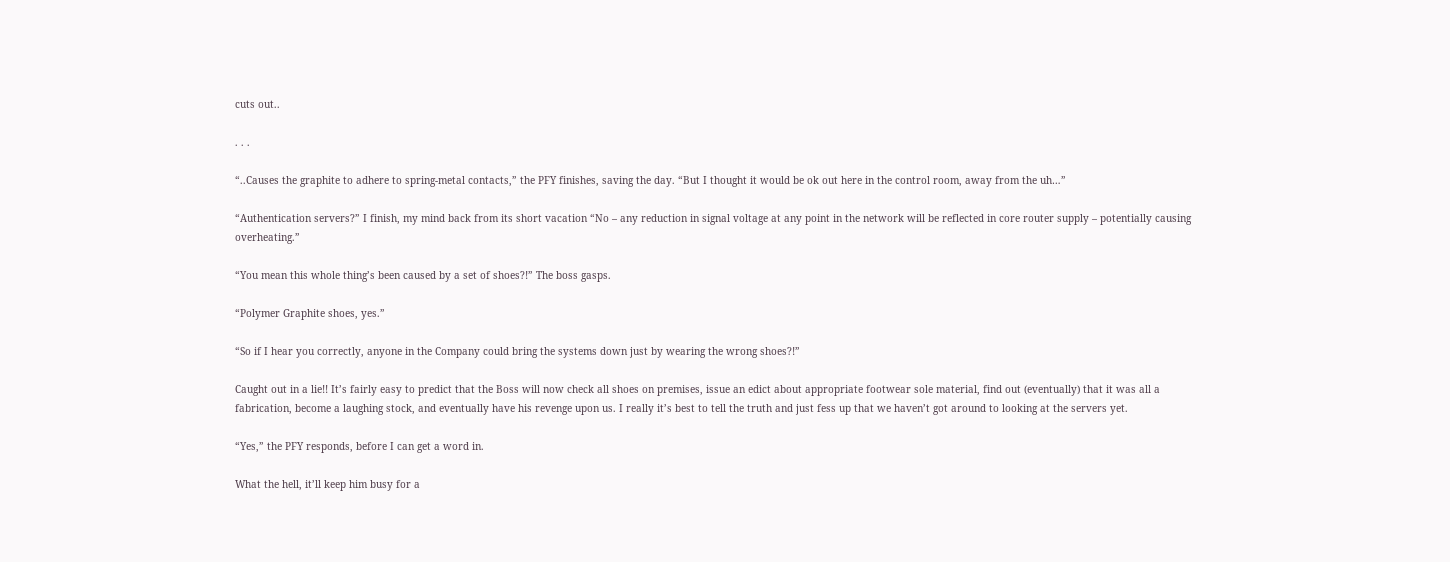cuts out..

. . .

“..Causes the graphite to adhere to spring-metal contacts,” the PFY finishes, saving the day. “But I thought it would be ok out here in the control room, away from the uh…”

“Authentication servers?” I finish, my mind back from its short vacation “No – any reduction in signal voltage at any point in the network will be reflected in core router supply – potentially causing overheating.”

“You mean this whole thing’s been caused by a set of shoes?!” The boss gasps.

“Polymer Graphite shoes, yes.”

“So if I hear you correctly, anyone in the Company could bring the systems down just by wearing the wrong shoes?!”

Caught out in a lie!! It’s fairly easy to predict that the Boss will now check all shoes on premises, issue an edict about appropriate footwear sole material, find out (eventually) that it was all a fabrication, become a laughing stock, and eventually have his revenge upon us. I really it’s best to tell the truth and just fess up that we haven’t got around to looking at the servers yet.

“Yes,” the PFY responds, before I can get a word in.

What the hell, it’ll keep him busy for a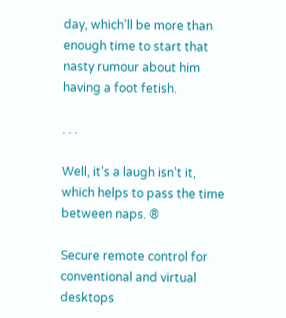day, which’ll be more than enough time to start that nasty rumour about him having a foot fetish.

. . .

Well, it’s a laugh isn’t it, which helps to pass the time between naps. ®

Secure remote control for conventional and virtual desktops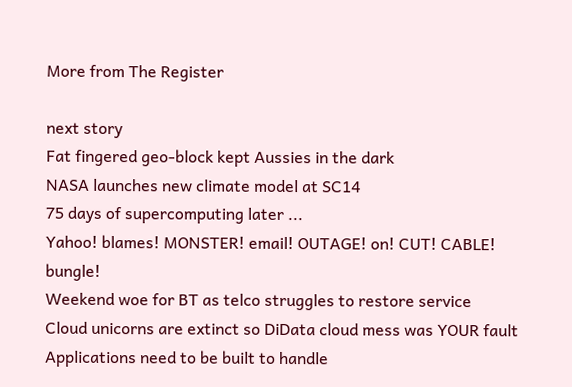More from The Register

next story
Fat fingered geo-block kept Aussies in the dark
NASA launches new climate model at SC14
75 days of supercomputing later ...
Yahoo! blames! MONSTER! email! OUTAGE! on! CUT! CABLE! bungle!
Weekend woe for BT as telco struggles to restore service
Cloud unicorns are extinct so DiData cloud mess was YOUR fault
Applications need to be built to handle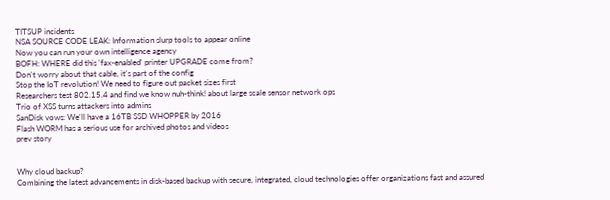TITSUP incidents
NSA SOURCE CODE LEAK: Information slurp tools to appear online
Now you can run your own intelligence agency
BOFH: WHERE did this 'fax-enabled' printer UPGRADE come from?
Don't worry about that cable, it's part of the config
Stop the IoT revolution! We need to figure out packet sizes first
Researchers test 802.15.4 and find we know nuh-think! about large scale sensor network ops
Trio of XSS turns attackers into admins
SanDisk vows: We'll have a 16TB SSD WHOPPER by 2016
Flash WORM has a serious use for archived photos and videos
prev story


Why cloud backup?
Combining the latest advancements in disk-based backup with secure, integrated, cloud technologies offer organizations fast and assured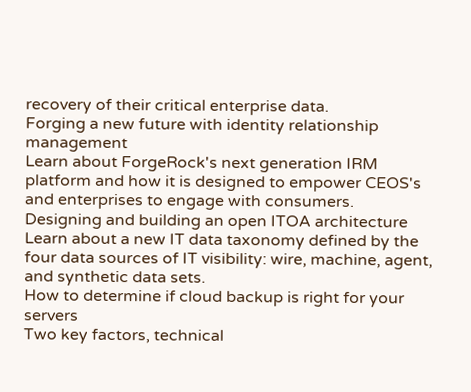recovery of their critical enterprise data.
Forging a new future with identity relationship management
Learn about ForgeRock's next generation IRM platform and how it is designed to empower CEOS's and enterprises to engage with consumers.
Designing and building an open ITOA architecture
Learn about a new IT data taxonomy defined by the four data sources of IT visibility: wire, machine, agent, and synthetic data sets.
How to determine if cloud backup is right for your servers
Two key factors, technical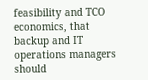feasibility and TCO economics, that backup and IT operations managers should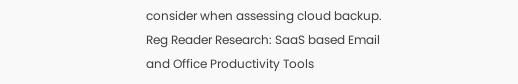consider when assessing cloud backup.
Reg Reader Research: SaaS based Email and Office Productivity Tools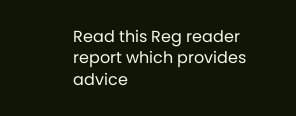Read this Reg reader report which provides advice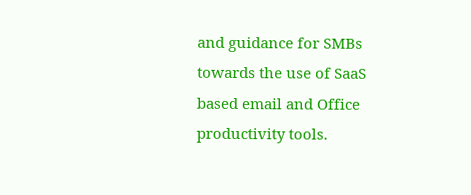and guidance for SMBs towards the use of SaaS based email and Office productivity tools.